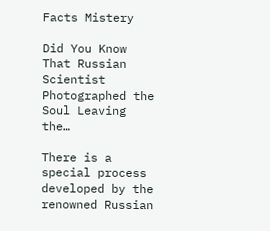Facts Mistery

Did You Know That Russian Scientist Photographed the Soul Leaving the…

There is a special process developed by the renowned Russian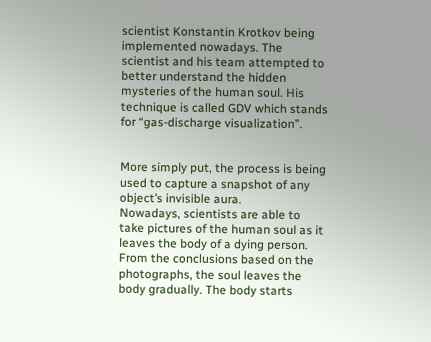scientist Konstantin Krotkov being implemented nowadays. The scientist and his team attempted to better understand the hidden mysteries of the human soul. His technique is called GDV which stands for “gas-discharge visualization”.


More simply put, the process is being used to capture a snapshot of any object’s invisible aura.
Nowadays, scientists are able to take pictures of the human soul as it leaves the body of a dying person. From the conclusions based on the photographs, the soul leaves the body gradually. The body starts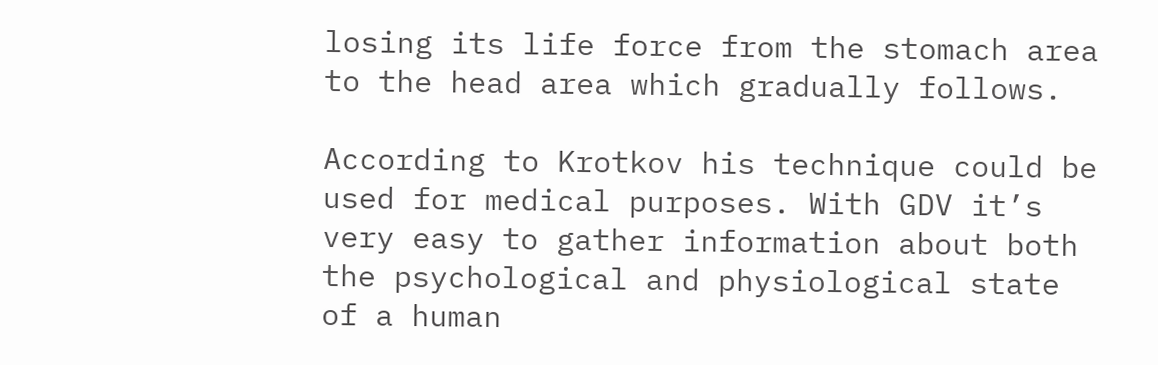losing its life force from the stomach area to the head area which gradually follows.

According to Krotkov his technique could be used for medical purposes. With GDV it’s very easy to gather information about both the psychological and physiological state of a human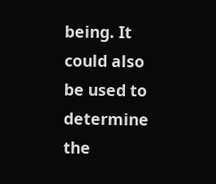being. It could also be used to determine the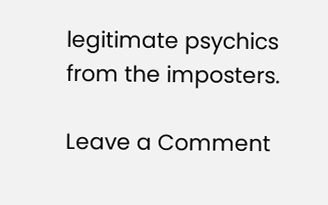legitimate psychics from the imposters.

Leave a Comment